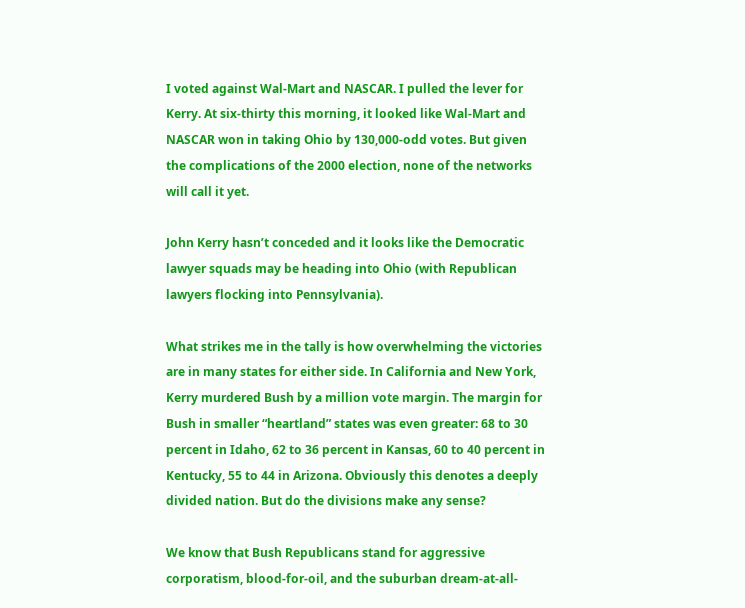I voted against Wal-Mart and NASCAR. I pulled the lever for Kerry. At six-thirty this morning, it looked like Wal-Mart and NASCAR won in taking Ohio by 130,000-odd votes. But given the complications of the 2000 election, none of the networks will call it yet.

John Kerry hasn’t conceded and it looks like the Democratic lawyer squads may be heading into Ohio (with Republican lawyers flocking into Pennsylvania).

What strikes me in the tally is how overwhelming the victories are in many states for either side. In California and New York, Kerry murdered Bush by a million vote margin. The margin for Bush in smaller “heartland” states was even greater: 68 to 30 percent in Idaho, 62 to 36 percent in Kansas, 60 to 40 percent in Kentucky, 55 to 44 in Arizona. Obviously this denotes a deeply divided nation. But do the divisions make any sense?

We know that Bush Republicans stand for aggressive corporatism, blood-for-oil, and the suburban dream-at-all-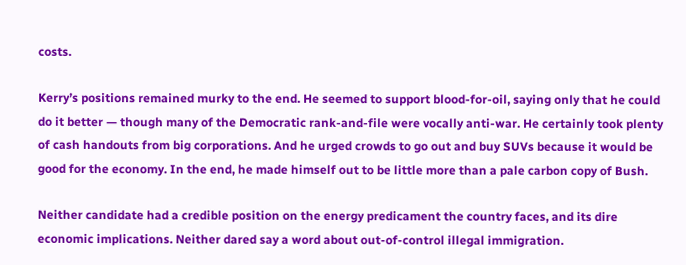costs.

Kerry’s positions remained murky to the end. He seemed to support blood-for-oil, saying only that he could do it better — though many of the Democratic rank-and-file were vocally anti-war. He certainly took plenty of cash handouts from big corporations. And he urged crowds to go out and buy SUVs because it would be good for the economy. In the end, he made himself out to be little more than a pale carbon copy of Bush.

Neither candidate had a credible position on the energy predicament the country faces, and its dire economic implications. Neither dared say a word about out-of-control illegal immigration.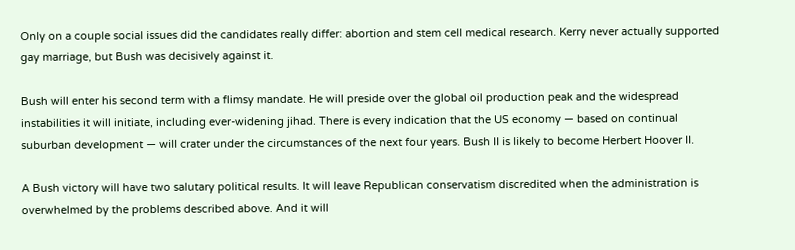Only on a couple social issues did the candidates really differ: abortion and stem cell medical research. Kerry never actually supported gay marriage, but Bush was decisively against it.

Bush will enter his second term with a flimsy mandate. He will preside over the global oil production peak and the widespread instabilities it will initiate, including ever-widening jihad. There is every indication that the US economy — based on continual suburban development — will crater under the circumstances of the next four years. Bush II is likely to become Herbert Hoover II.

A Bush victory will have two salutary political results. It will leave Republican conservatism discredited when the administration is overwhelmed by the problems described above. And it will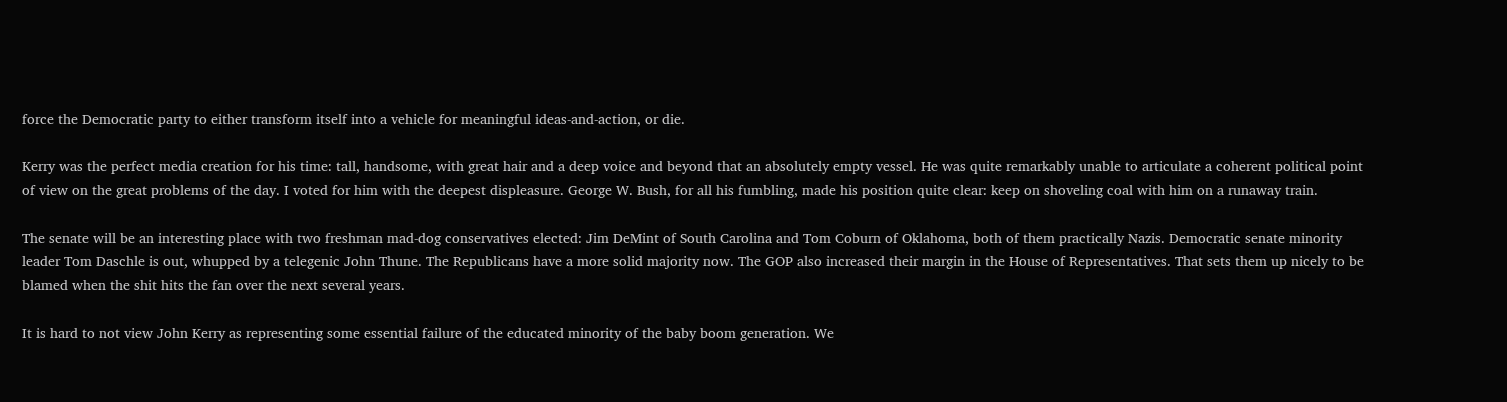force the Democratic party to either transform itself into a vehicle for meaningful ideas-and-action, or die.

Kerry was the perfect media creation for his time: tall, handsome, with great hair and a deep voice and beyond that an absolutely empty vessel. He was quite remarkably unable to articulate a coherent political point of view on the great problems of the day. I voted for him with the deepest displeasure. George W. Bush, for all his fumbling, made his position quite clear: keep on shoveling coal with him on a runaway train.

The senate will be an interesting place with two freshman mad-dog conservatives elected: Jim DeMint of South Carolina and Tom Coburn of Oklahoma, both of them practically Nazis. Democratic senate minority leader Tom Daschle is out, whupped by a telegenic John Thune. The Republicans have a more solid majority now. The GOP also increased their margin in the House of Representatives. That sets them up nicely to be blamed when the shit hits the fan over the next several years.

It is hard to not view John Kerry as representing some essential failure of the educated minority of the baby boom generation. We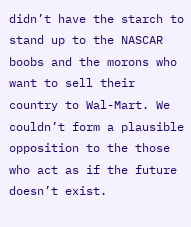didn’t have the starch to stand up to the NASCAR boobs and the morons who want to sell their country to Wal-Mart. We couldn’t form a plausible opposition to the those who act as if the future doesn’t exist.